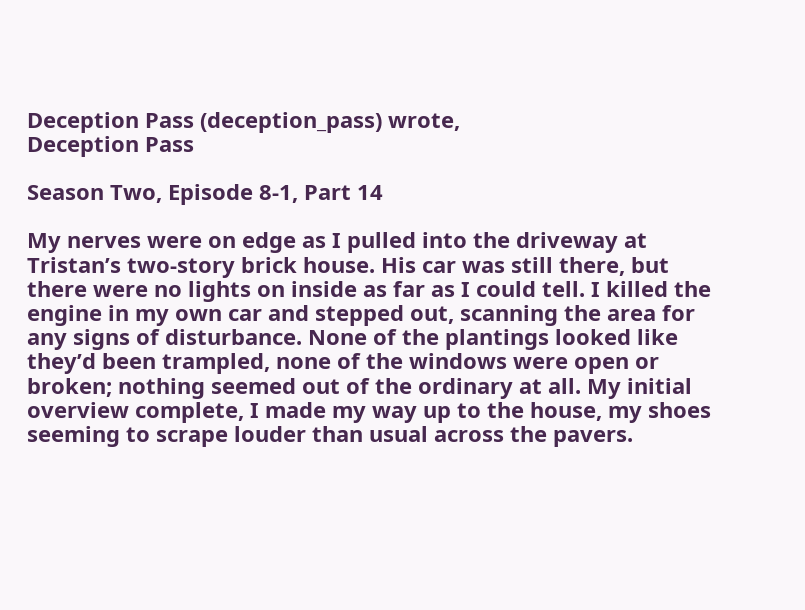Deception Pass (deception_pass) wrote,
Deception Pass

Season Two, Episode 8-1, Part 14

My nerves were on edge as I pulled into the driveway at Tristan’s two-story brick house. His car was still there, but there were no lights on inside as far as I could tell. I killed the engine in my own car and stepped out, scanning the area for any signs of disturbance. None of the plantings looked like they’d been trampled, none of the windows were open or broken; nothing seemed out of the ordinary at all. My initial overview complete, I made my way up to the house, my shoes seeming to scrape louder than usual across the pavers.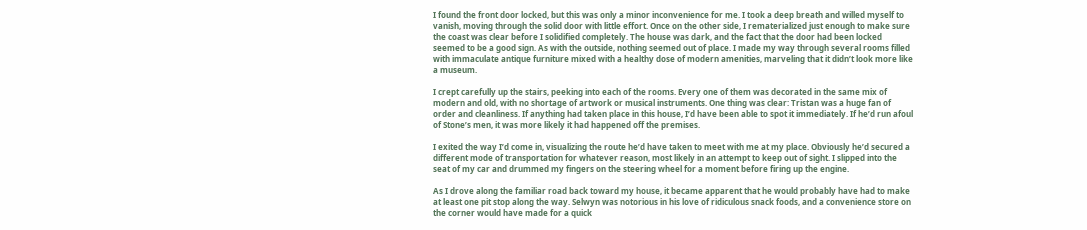I found the front door locked, but this was only a minor inconvenience for me. I took a deep breath and willed myself to vanish, moving through the solid door with little effort. Once on the other side, I rematerialized just enough to make sure the coast was clear before I solidified completely. The house was dark, and the fact that the door had been locked seemed to be a good sign. As with the outside, nothing seemed out of place. I made my way through several rooms filled with immaculate antique furniture mixed with a healthy dose of modern amenities, marveling that it didn’t look more like a museum.

I crept carefully up the stairs, peeking into each of the rooms. Every one of them was decorated in the same mix of modern and old, with no shortage of artwork or musical instruments. One thing was clear: Tristan was a huge fan of order and cleanliness. If anything had taken place in this house, I’d have been able to spot it immediately. If he’d run afoul of Stone’s men, it was more likely it had happened off the premises.

I exited the way I’d come in, visualizing the route he’d have taken to meet with me at my place. Obviously he’d secured a different mode of transportation for whatever reason, most likely in an attempt to keep out of sight. I slipped into the seat of my car and drummed my fingers on the steering wheel for a moment before firing up the engine.

As I drove along the familiar road back toward my house, it became apparent that he would probably have had to make at least one pit stop along the way. Selwyn was notorious in his love of ridiculous snack foods, and a convenience store on the corner would have made for a quick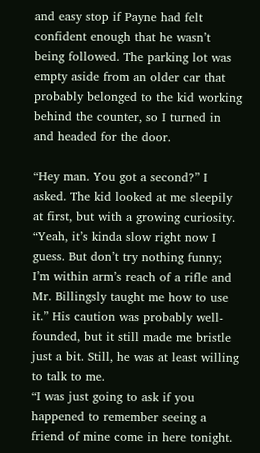and easy stop if Payne had felt confident enough that he wasn’t being followed. The parking lot was empty aside from an older car that probably belonged to the kid working behind the counter, so I turned in and headed for the door.

“Hey man. You got a second?” I asked. The kid looked at me sleepily at first, but with a growing curiosity.
“Yeah, it’s kinda slow right now I guess. But don’t try nothing funny; I’m within arm’s reach of a rifle and Mr. Billingsly taught me how to use it.” His caution was probably well-founded, but it still made me bristle just a bit. Still, he was at least willing to talk to me.
“I was just going to ask if you happened to remember seeing a friend of mine come in here tonight.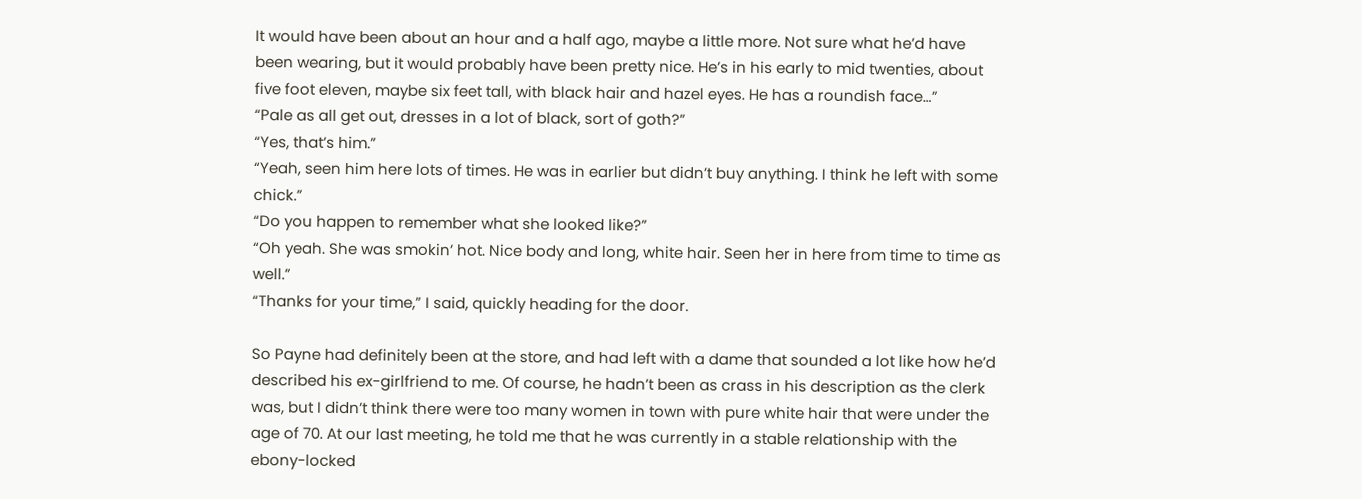It would have been about an hour and a half ago, maybe a little more. Not sure what he’d have been wearing, but it would probably have been pretty nice. He’s in his early to mid twenties, about five foot eleven, maybe six feet tall, with black hair and hazel eyes. He has a roundish face…”
“Pale as all get out, dresses in a lot of black, sort of goth?”
“Yes, that’s him.”
“Yeah, seen him here lots of times. He was in earlier but didn’t buy anything. I think he left with some chick.”
“Do you happen to remember what she looked like?”
“Oh yeah. She was smokin’ hot. Nice body and long, white hair. Seen her in here from time to time as well.”
“Thanks for your time,” I said, quickly heading for the door.

So Payne had definitely been at the store, and had left with a dame that sounded a lot like how he’d described his ex-girlfriend to me. Of course, he hadn’t been as crass in his description as the clerk was, but I didn’t think there were too many women in town with pure white hair that were under the age of 70. At our last meeting, he told me that he was currently in a stable relationship with the ebony-locked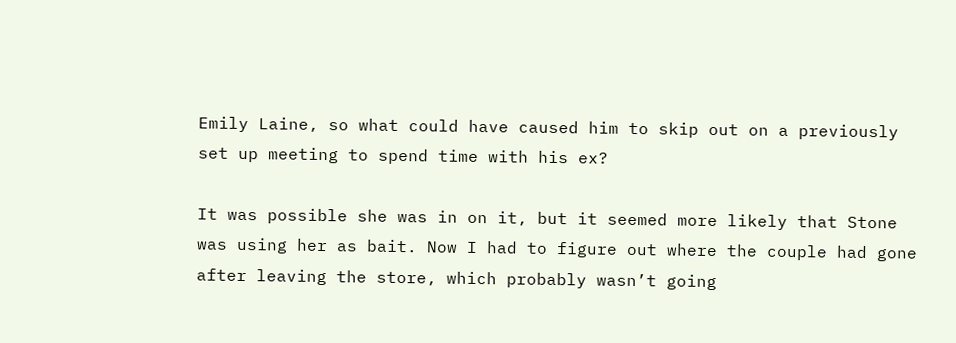Emily Laine, so what could have caused him to skip out on a previously set up meeting to spend time with his ex?

It was possible she was in on it, but it seemed more likely that Stone was using her as bait. Now I had to figure out where the couple had gone after leaving the store, which probably wasn’t going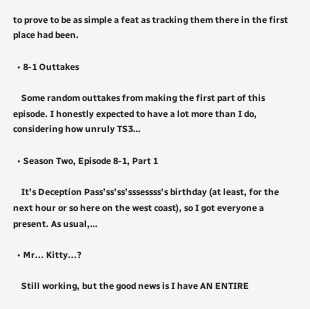to prove to be as simple a feat as tracking them there in the first place had been.

  • 8-1 Outtakes

    Some random outtakes from making the first part of this episode. I honestly expected to have a lot more than I do, considering how unruly TS3…

  • Season Two, Episode 8-1, Part 1

    It’s Deception Pass’ss’ss’sssessss’s birthday (at least, for the next hour or so here on the west coast), so I got everyone a present. As usual,…

  • Mr... Kitty...?

    Still working, but the good news is I have AN ENTIRE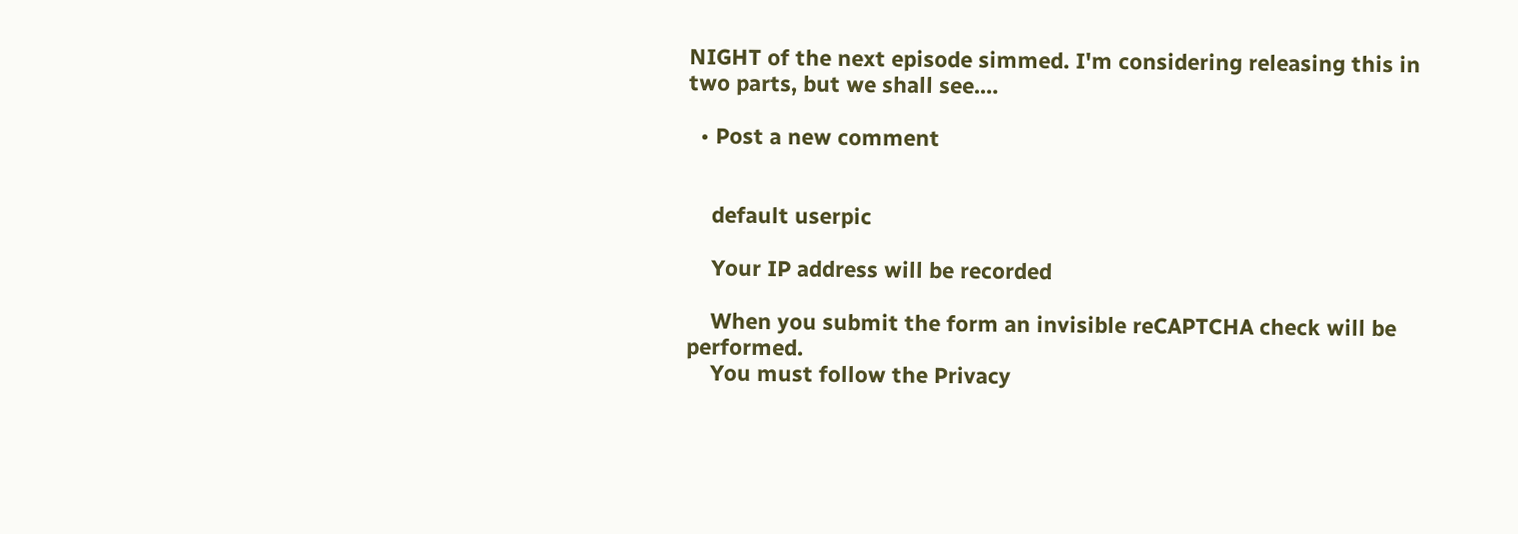NIGHT of the next episode simmed. I'm considering releasing this in two parts, but we shall see.…

  • Post a new comment


    default userpic

    Your IP address will be recorded

    When you submit the form an invisible reCAPTCHA check will be performed.
    You must follow the Privacy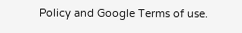Policy and Google Terms of use.